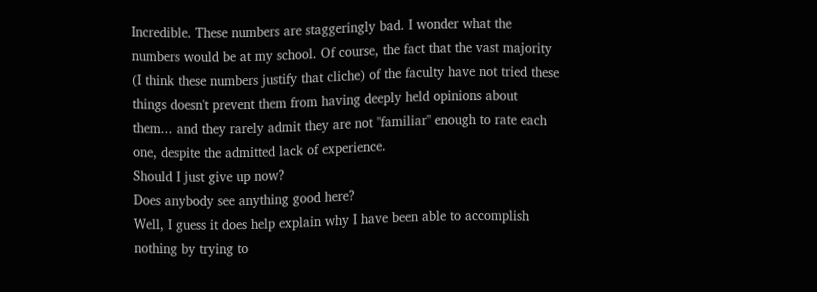Incredible. These numbers are staggeringly bad. I wonder what the numbers would be at my school. Of course, the fact that the vast majority (I think these numbers justify that cliche) of the faculty have not tried these things doesn't prevent them from having deeply held opinions about them... and they rarely admit they are not "familiar" enough to rate each one, despite the admitted lack of experience.
Should I just give up now?
Does anybody see anything good here?
Well, I guess it does help explain why I have been able to accomplish nothing by trying to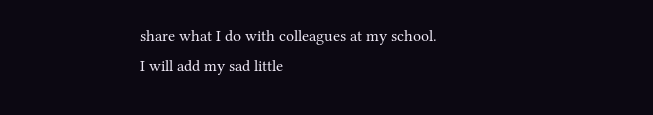share what I do with colleagues at my school.
I will add my sad little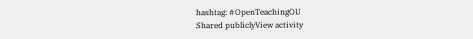hashtag: #OpenTeachingOU
Shared publiclyView activity